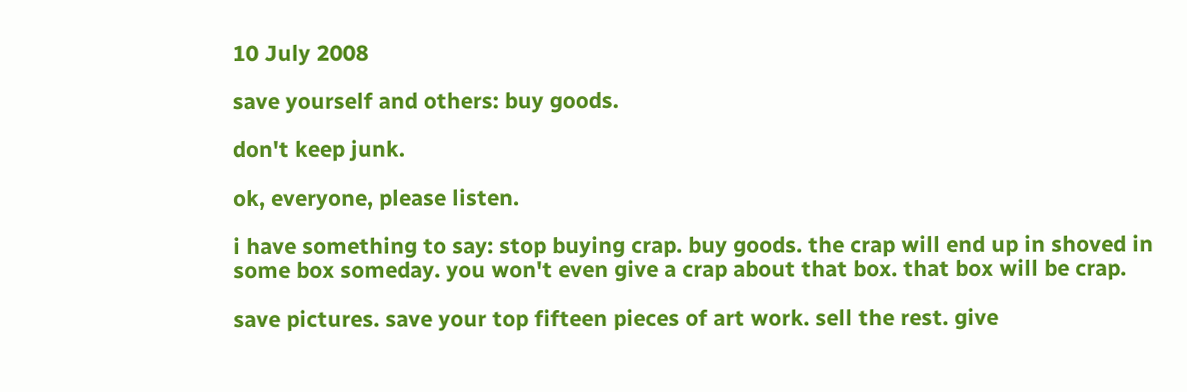10 July 2008

save yourself and others: buy goods.

don't keep junk.

ok, everyone, please listen.

i have something to say: stop buying crap. buy goods. the crap will end up in shoved in some box someday. you won't even give a crap about that box. that box will be crap.

save pictures. save your top fifteen pieces of art work. sell the rest. give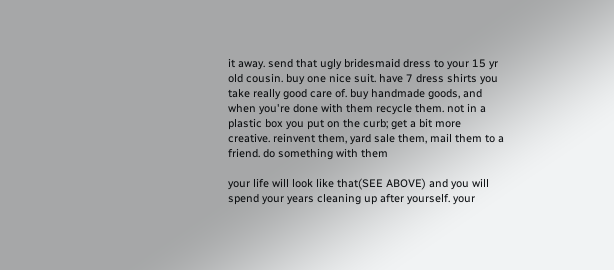it away. send that ugly bridesmaid dress to your 15 yr old cousin. buy one nice suit. have 7 dress shirts you take really good care of. buy handmade goods, and when you're done with them recycle them. not in a plastic box you put on the curb; get a bit more creative. reinvent them, yard sale them, mail them to a friend. do something with them

your life will look like that(SEE ABOVE) and you will spend your years cleaning up after yourself. your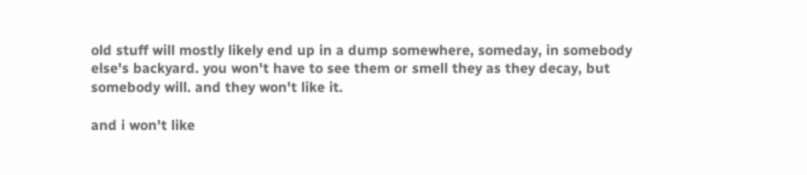old stuff will mostly likely end up in a dump somewhere, someday, in somebody else's backyard. you won't have to see them or smell they as they decay, but somebody will. and they won't like it.

and i won't like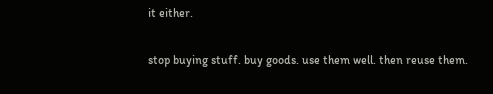it either.

stop buying stuff. buy goods. use them well. then reuse them.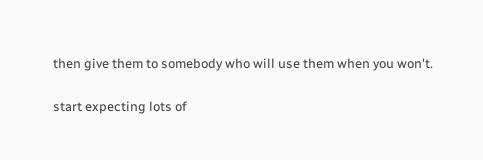then give them to somebody who will use them when you won't.

start expecting lots of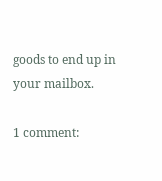goods to end up in your mailbox.

1 comment: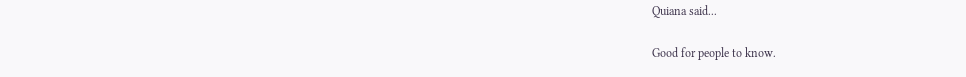Quiana said...

Good for people to know.